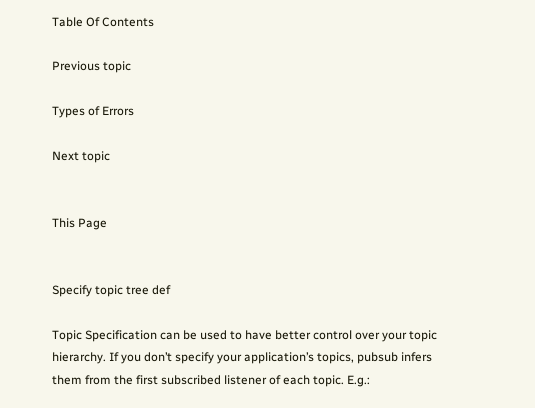Table Of Contents

Previous topic

Types of Errors

Next topic


This Page


Specify topic tree def

Topic Specification can be used to have better control over your topic hierarchy. If you don’t specify your application’s topics, pubsub infers them from the first subscribed listener of each topic. E.g.: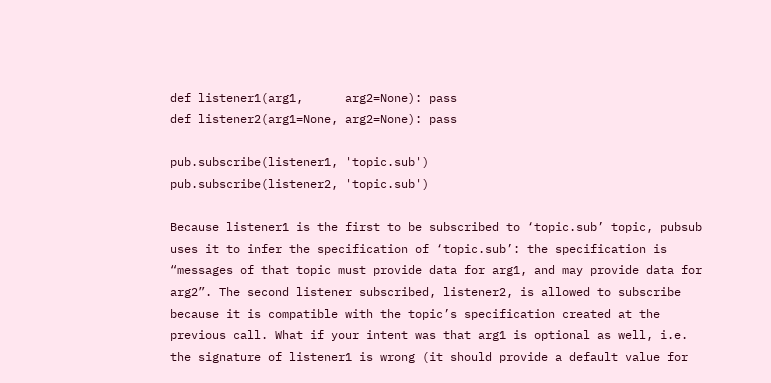def listener1(arg1,      arg2=None): pass
def listener2(arg1=None, arg2=None): pass

pub.subscribe(listener1, 'topic.sub')
pub.subscribe(listener2, 'topic.sub')

Because listener1 is the first to be subscribed to ‘topic.sub’ topic, pubsub uses it to infer the specification of ‘topic.sub’: the specification is “messages of that topic must provide data for arg1, and may provide data for arg2”. The second listener subscribed, listener2, is allowed to subscribe because it is compatible with the topic’s specification created at the previous call. What if your intent was that arg1 is optional as well, i.e. the signature of listener1 is wrong (it should provide a default value for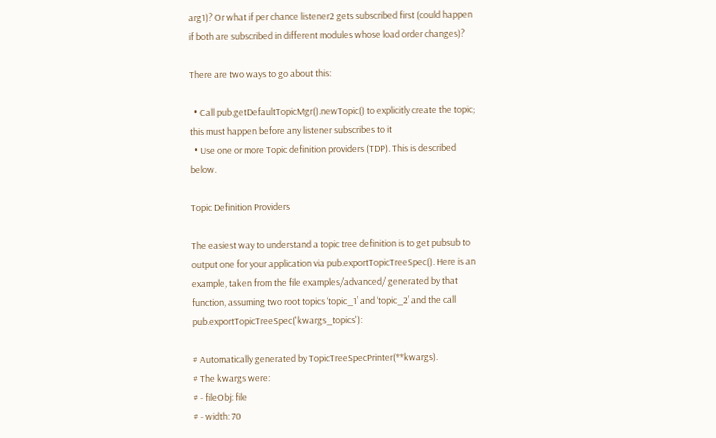arg1)? Or what if per chance listener2 gets subscribed first (could happen if both are subscribed in different modules whose load order changes)?

There are two ways to go about this:

  • Call pub.getDefaultTopicMgr().newTopic() to explicitly create the topic; this must happen before any listener subscribes to it
  • Use one or more Topic definition providers (TDP). This is described below.

Topic Definition Providers

The easiest way to understand a topic tree definition is to get pubsub to output one for your application via pub.exportTopicTreeSpec(). Here is an example, taken from the file examples/advanced/ generated by that function, assuming two root topics ‘topic_1’ and ‘topic_2’ and the call pub.exportTopicTreeSpec('kwargs_topics'):

# Automatically generated by TopicTreeSpecPrinter(**kwargs).
# The kwargs were:
# - fileObj: file
# - width: 70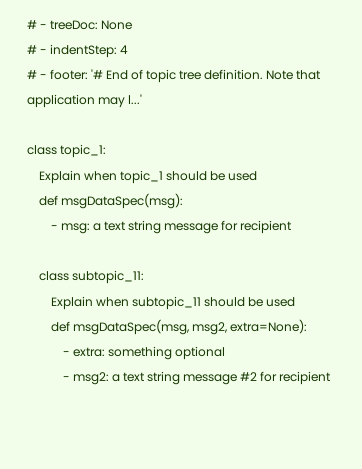# - treeDoc: None
# - indentStep: 4
# - footer: '# End of topic tree definition. Note that application may l...'

class topic_1:
    Explain when topic_1 should be used
    def msgDataSpec(msg):
        - msg: a text string message for recipient

    class subtopic_11:
        Explain when subtopic_11 should be used
        def msgDataSpec(msg, msg2, extra=None):
            - extra: something optional
            - msg2: a text string message #2 for recipient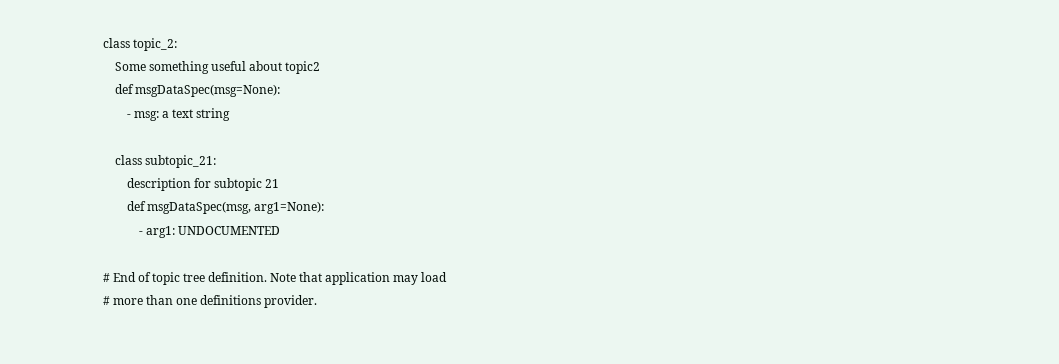class topic_2:
    Some something useful about topic2
    def msgDataSpec(msg=None):
        - msg: a text string

    class subtopic_21:
        description for subtopic 21
        def msgDataSpec(msg, arg1=None):
            - arg1: UNDOCUMENTED

# End of topic tree definition. Note that application may load
# more than one definitions provider.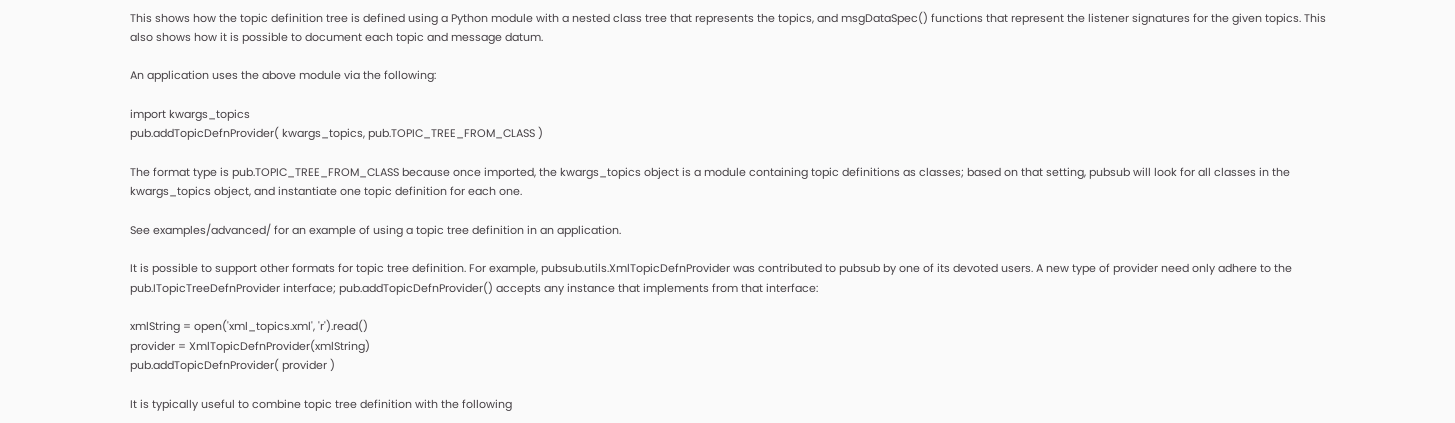This shows how the topic definition tree is defined using a Python module with a nested class tree that represents the topics, and msgDataSpec() functions that represent the listener signatures for the given topics. This also shows how it is possible to document each topic and message datum.

An application uses the above module via the following:

import kwargs_topics
pub.addTopicDefnProvider( kwargs_topics, pub.TOPIC_TREE_FROM_CLASS )

The format type is pub.TOPIC_TREE_FROM_CLASS because once imported, the kwargs_topics object is a module containing topic definitions as classes; based on that setting, pubsub will look for all classes in the kwargs_topics object, and instantiate one topic definition for each one.

See examples/advanced/ for an example of using a topic tree definition in an application.

It is possible to support other formats for topic tree definition. For example, pubsub.utils.XmlTopicDefnProvider was contributed to pubsub by one of its devoted users. A new type of provider need only adhere to the pub.ITopicTreeDefnProvider interface; pub.addTopicDefnProvider() accepts any instance that implements from that interface:

xmlString = open('xml_topics.xml', 'r').read()
provider = XmlTopicDefnProvider(xmlString)
pub.addTopicDefnProvider( provider )

It is typically useful to combine topic tree definition with the following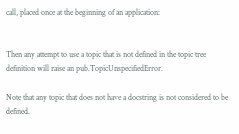call, placed once at the beginning of an application:


Then any attempt to use a topic that is not defined in the topic tree definition will raise an pub.TopicUnspecifiedError.

Note that any topic that does not have a docstring is not considered to be defined.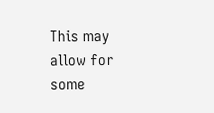This may allow for some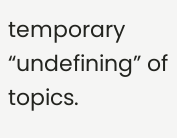temporary “undefining” of topics.